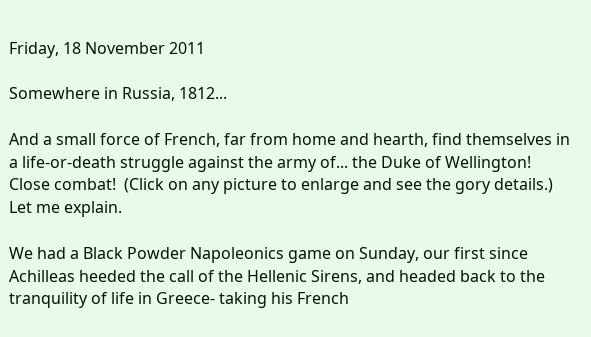Friday, 18 November 2011

Somewhere in Russia, 1812...

And a small force of French, far from home and hearth, find themselves in a life-or-death struggle against the army of... the Duke of Wellington!
Close combat!  (Click on any picture to enlarge and see the gory details.)
Let me explain.

We had a Black Powder Napoleonics game on Sunday, our first since Achilleas heeded the call of the Hellenic Sirens, and headed back to the tranquility of life in Greece- taking his French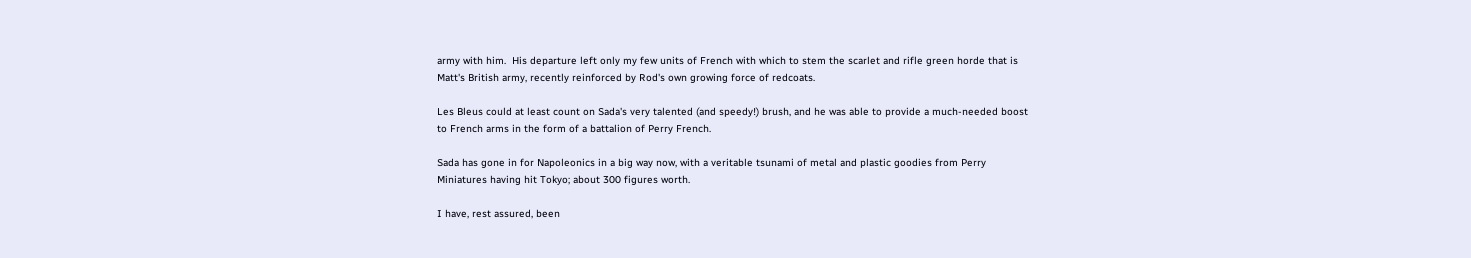army with him.  His departure left only my few units of French with which to stem the scarlet and rifle green horde that is Matt's British army, recently reinforced by Rod's own growing force of redcoats.

Les Bleus could at least count on Sada's very talented (and speedy!) brush, and he was able to provide a much-needed boost to French arms in the form of a battalion of Perry French.

Sada has gone in for Napoleonics in a big way now, with a veritable tsunami of metal and plastic goodies from Perry Miniatures having hit Tokyo; about 300 figures worth.

I have, rest assured, been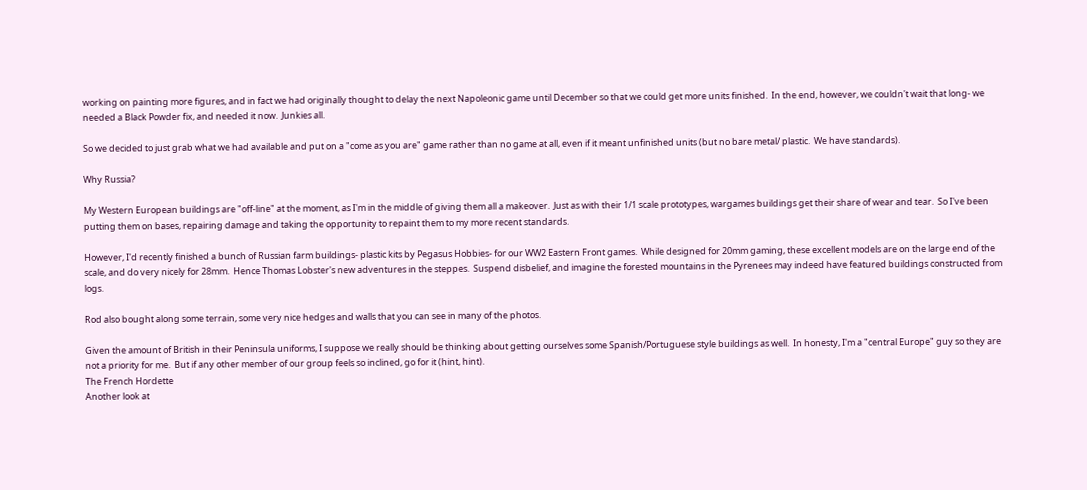working on painting more figures, and in fact we had originally thought to delay the next Napoleonic game until December so that we could get more units finished.  In the end, however, we couldn't wait that long- we needed a Black Powder fix, and needed it now.  Junkies all.

So we decided to just grab what we had available and put on a "come as you are" game rather than no game at all, even if it meant unfinished units (but no bare metal/ plastic.  We have standards).

Why Russia?

My Western European buildings are "off-line" at the moment, as I'm in the middle of giving them all a makeover.  Just as with their 1/1 scale prototypes, wargames buildings get their share of wear and tear.  So I've been putting them on bases, repairing damage and taking the opportunity to repaint them to my more recent standards.

However, I'd recently finished a bunch of Russian farm buildings- plastic kits by Pegasus Hobbies- for our WW2 Eastern Front games.  While designed for 20mm gaming, these excellent models are on the large end of the scale, and do very nicely for 28mm.  Hence Thomas Lobster's new adventures in the steppes.  Suspend disbelief, and imagine the forested mountains in the Pyrenees may indeed have featured buildings constructed from logs.

Rod also bought along some terrain, some very nice hedges and walls that you can see in many of the photos.

Given the amount of British in their Peninsula uniforms, I suppose we really should be thinking about getting ourselves some Spanish/Portuguese style buildings as well.  In honesty, I'm a "central Europe" guy so they are not a priority for me.  But if any other member of our group feels so inclined, go for it (hint, hint).
The French Hordette
Another look at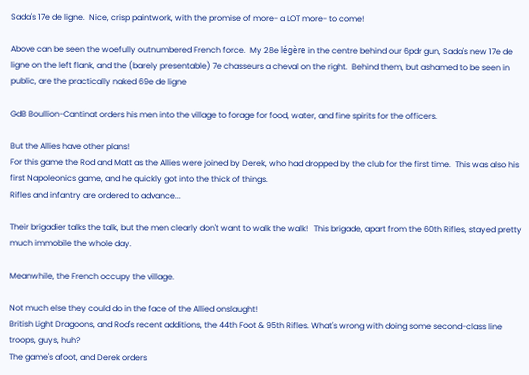Sada's 17e de ligne.  Nice, crisp paintwork, with the promise of more- a LOT more- to come!

Above can be seen the woefully outnumbered French force.  My 28e légère in the centre behind our 6pdr gun, Sada's new 17e de ligne on the left flank, and the (barely presentable) 7e chasseurs a cheval on the right.  Behind them, but ashamed to be seen in public, are the practically naked 69e de ligne

GdB Boullion-Cantinat orders his men into the village to forage for food, water, and fine spirits for the officers.

But the Allies have other plans!
For this game the Rod and Matt as the Allies were joined by Derek, who had dropped by the club for the first time.  This was also his first Napoleonics game, and he quickly got into the thick of things.
Rifles and infantry are ordered to advance...

Their brigadier talks the talk, but the men clearly don't want to walk the walk!   This brigade, apart from the 60th Rifles, stayed pretty much immobile the whole day.

Meanwhile, the French occupy the village.

Not much else they could do in the face of the Allied onslaught!
British Light Dragoons, and Rod's recent additions, the 44th Foot & 95th Rifles. What's wrong with doing some second-class line troops, guys, huh?
The game's afoot, and Derek orders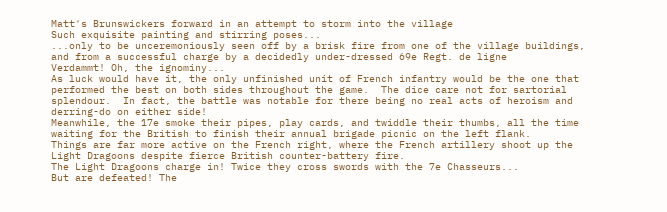Matt's Brunswickers forward in an attempt to storm into the village
Such exquisite painting and stirring poses...
...only to be unceremoniously seen off by a brisk fire from one of the village buildings, and from a successful charge by a decidedly under-dressed 69e Regt. de ligne
Verdammt! Oh, the ignominy...
As luck would have it, the only unfinished unit of French infantry would be the one that performed the best on both sides throughout the game.  The dice care not for sartorial splendour.  In fact, the battle was notable for there being no real acts of heroism and derring-do on either side!
Meanwhile, the 17e smoke their pipes, play cards, and twiddle their thumbs, all the time waiting for the British to finish their annual brigade picnic on the left flank.
Things are far more active on the French right, where the French artillery shoot up the Light Dragoons despite fierce British counter-battery fire.
The Light Dragoons charge in! Twice they cross swords with the 7e Chasseurs...
But are defeated! The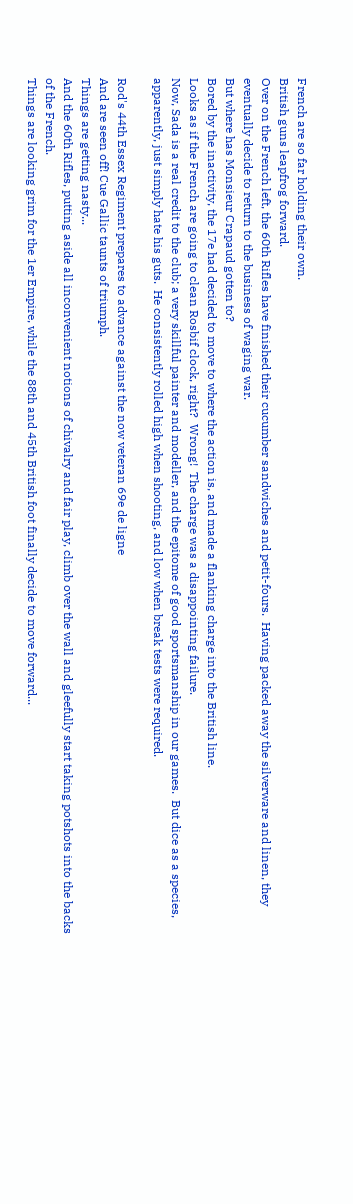French are so far holding their own.
British guns leapfrog forward.
Over on the French left, the 60th Rifles have finished their cucumber sandwiches and petit-fours.  Having packed away the silverware and linen, they eventually decide to return to the business of waging war.
But where has Monsieur Crapaud gotten to?
Bored by the inactivity, the 17e had decided to move to where the action is, and made a flanking charge into the British line.
Looks as if the French are going to clean Rosbif clock, right?  Wrong!  The charge was a disappointing failure.
Now, Sada is a real credit to the club; a very skillful painter and modeller, and the epitome of good sportsmanship in our games.  But dice as a species, apparently, just simply hate his guts.  He consistently rolled high when shooting, and low when break tests were required.

Rod's 44th Essex Regiment prepares to advance against the now veteran 69e de ligne
And are seen off! Cue Gallic taunts of triumph.
Things are getting nasty...
And the 60th Rifles, putting aside all inconvenient notions of chivalry and fair play, climb over the wall and gleefully start taking potshots into the backs of the French.
Things are looking grim for the 1er Empire, while the 88th and 45th British foot finally decide to move forward...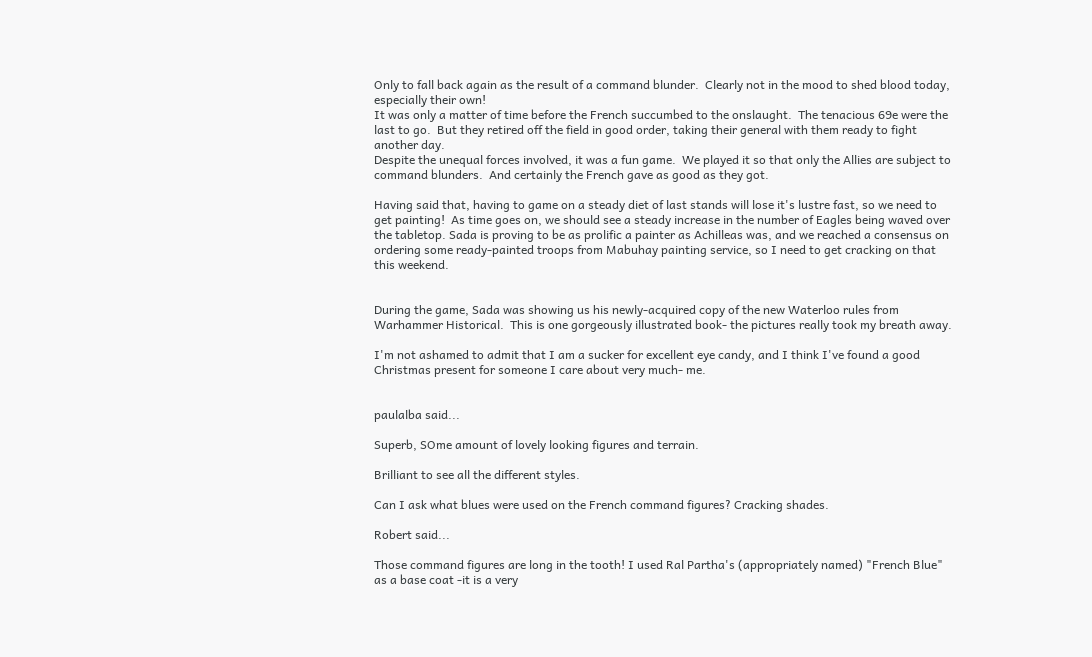Only to fall back again as the result of a command blunder.  Clearly not in the mood to shed blood today, especially their own!
It was only a matter of time before the French succumbed to the onslaught.  The tenacious 69e were the last to go.  But they retired off the field in good order, taking their general with them ready to fight another day.
Despite the unequal forces involved, it was a fun game.  We played it so that only the Allies are subject to command blunders.  And certainly the French gave as good as they got.

Having said that, having to game on a steady diet of last stands will lose it's lustre fast, so we need to get painting!  As time goes on, we should see a steady increase in the number of Eagles being waved over the tabletop. Sada is proving to be as prolific a painter as Achilleas was, and we reached a consensus on ordering some ready-painted troops from Mabuhay painting service, so I need to get cracking on that this weekend.


During the game, Sada was showing us his newly-acquired copy of the new Waterloo rules from Warhammer Historical.  This is one gorgeously illustrated book- the pictures really took my breath away.

I'm not ashamed to admit that I am a sucker for excellent eye candy, and I think I've found a good Christmas present for someone I care about very much- me.


paulalba said...

Superb, SOme amount of lovely looking figures and terrain.

Brilliant to see all the different styles.

Can I ask what blues were used on the French command figures? Cracking shades.

Robert said...

Those command figures are long in the tooth! I used Ral Partha's (appropriately named) "French Blue" as a base coat -it is a very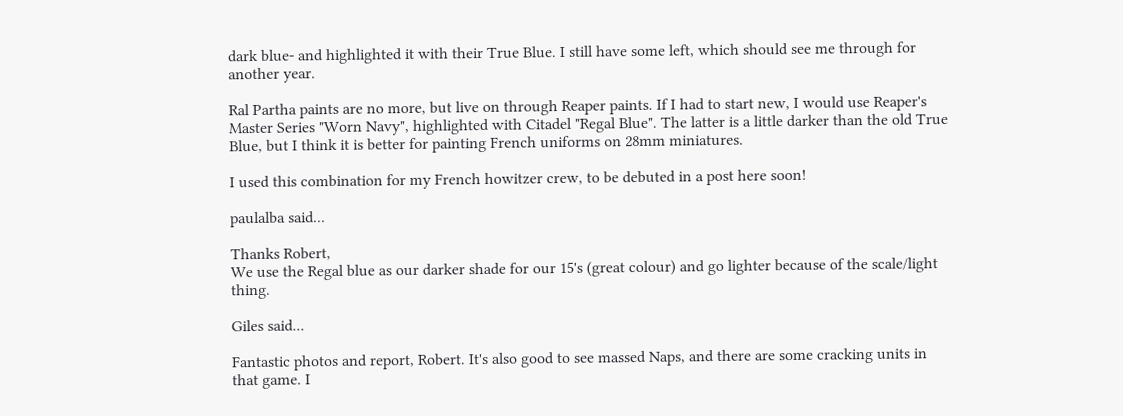dark blue- and highlighted it with their True Blue. I still have some left, which should see me through for another year.

Ral Partha paints are no more, but live on through Reaper paints. If I had to start new, I would use Reaper's Master Series "Worn Navy", highlighted with Citadel "Regal Blue". The latter is a little darker than the old True Blue, but I think it is better for painting French uniforms on 28mm miniatures.

I used this combination for my French howitzer crew, to be debuted in a post here soon!

paulalba said...

Thanks Robert,
We use the Regal blue as our darker shade for our 15's (great colour) and go lighter because of the scale/light thing.

Giles said...

Fantastic photos and report, Robert. It's also good to see massed Naps, and there are some cracking units in that game. I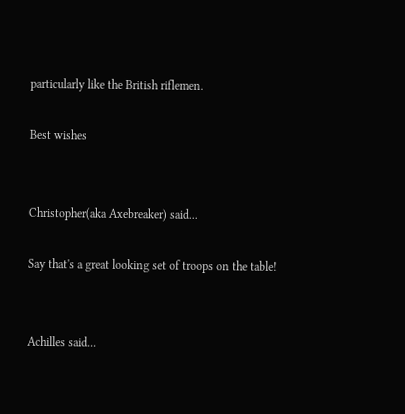particularly like the British riflemen.

Best wishes


Christopher(aka Axebreaker) said...

Say that's a great looking set of troops on the table!


Achilles said...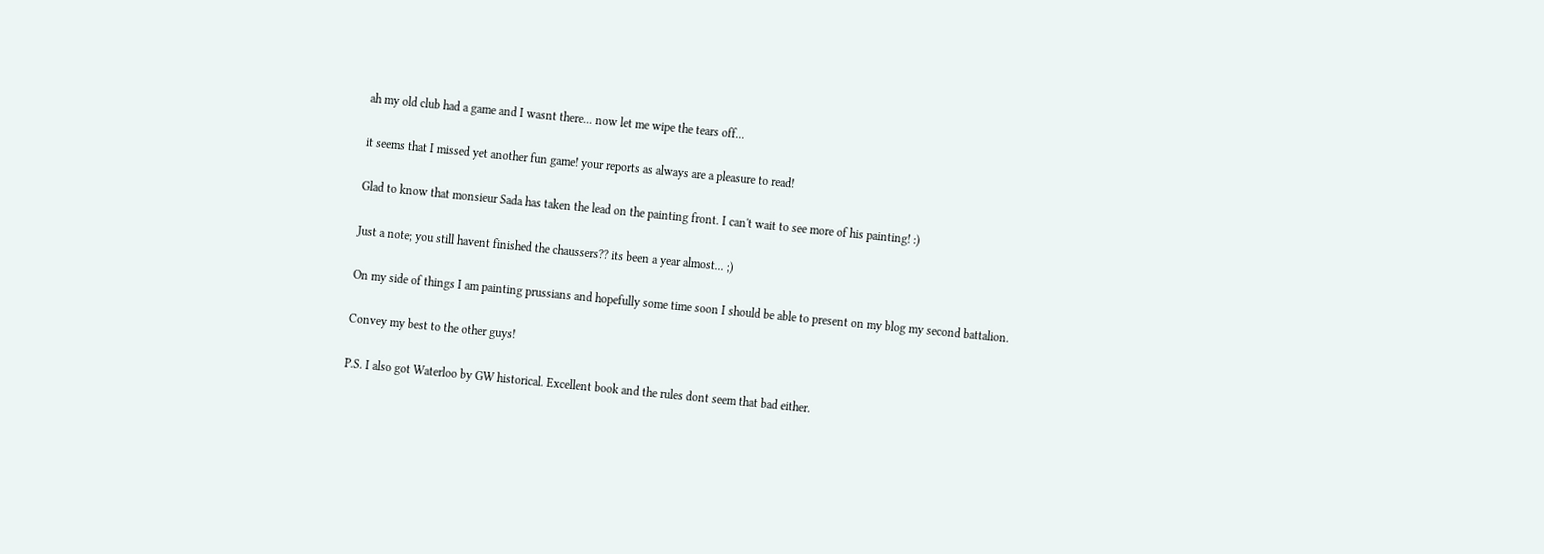ah my old club had a game and I wasnt there... now let me wipe the tears off...

it seems that I missed yet another fun game! your reports as always are a pleasure to read!

Glad to know that monsieur Sada has taken the lead on the painting front. I can't wait to see more of his painting! :)

Just a note; you still havent finished the chaussers?? its been a year almost... ;)

On my side of things I am painting prussians and hopefully some time soon I should be able to present on my blog my second battalion.

Convey my best to the other guys!

P.S. I also got Waterloo by GW historical. Excellent book and the rules dont seem that bad either.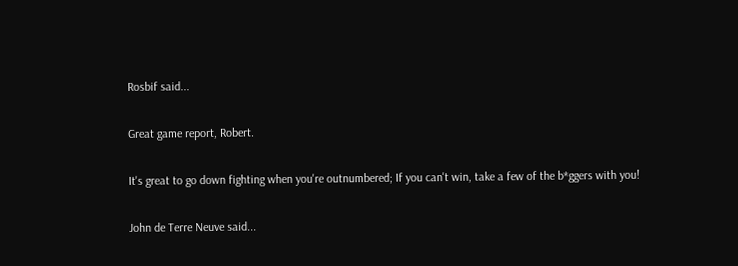Rosbif said...

Great game report, Robert.

It's great to go down fighting when you're outnumbered; If you can't win, take a few of the b*ggers with you!

John de Terre Neuve said...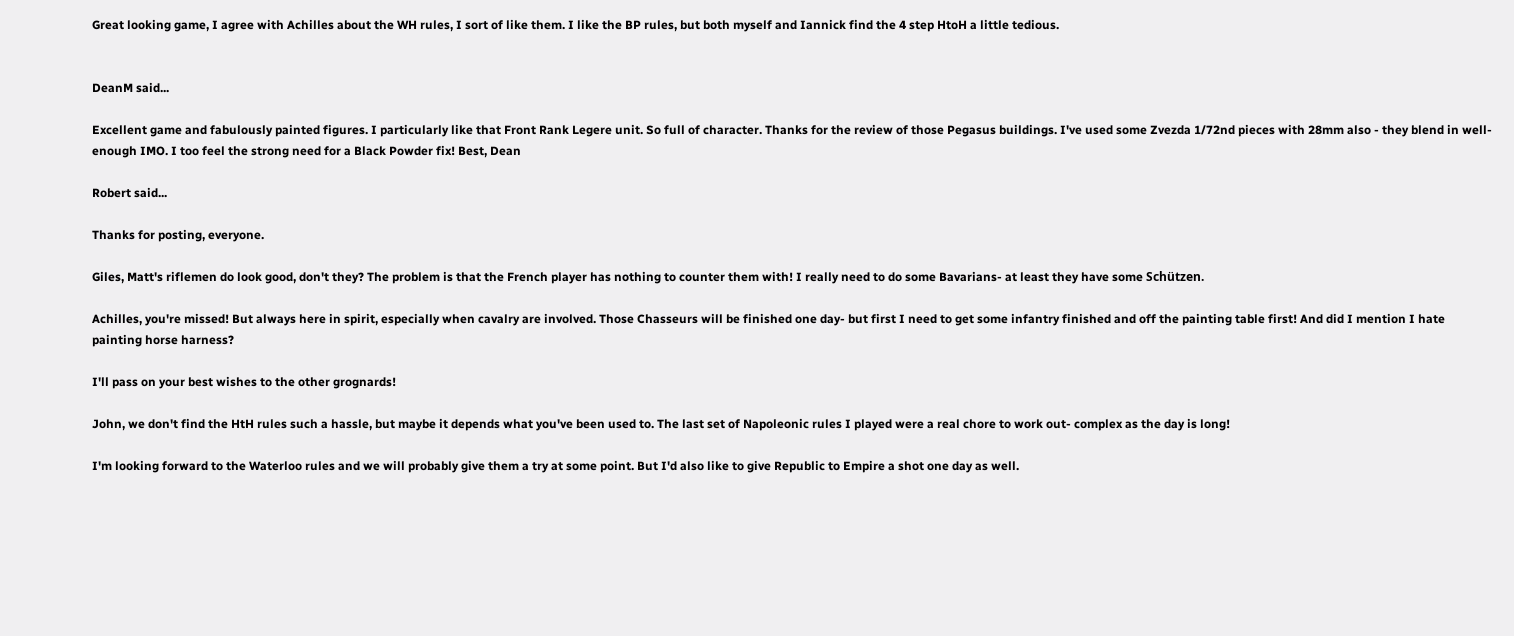Great looking game, I agree with Achilles about the WH rules, I sort of like them. I like the BP rules, but both myself and Iannick find the 4 step HtoH a little tedious.


DeanM said...

Excellent game and fabulously painted figures. I particularly like that Front Rank Legere unit. So full of character. Thanks for the review of those Pegasus buildings. I've used some Zvezda 1/72nd pieces with 28mm also - they blend in well-enough IMO. I too feel the strong need for a Black Powder fix! Best, Dean

Robert said...

Thanks for posting, everyone.

Giles, Matt's riflemen do look good, don't they? The problem is that the French player has nothing to counter them with! I really need to do some Bavarians- at least they have some Schützen.

Achilles, you're missed! But always here in spirit, especially when cavalry are involved. Those Chasseurs will be finished one day- but first I need to get some infantry finished and off the painting table first! And did I mention I hate painting horse harness?

I'll pass on your best wishes to the other grognards!

John, we don't find the HtH rules such a hassle, but maybe it depends what you've been used to. The last set of Napoleonic rules I played were a real chore to work out- complex as the day is long!

I'm looking forward to the Waterloo rules and we will probably give them a try at some point. But I'd also like to give Republic to Empire a shot one day as well.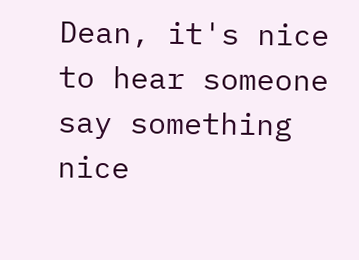Dean, it's nice to hear someone say something nice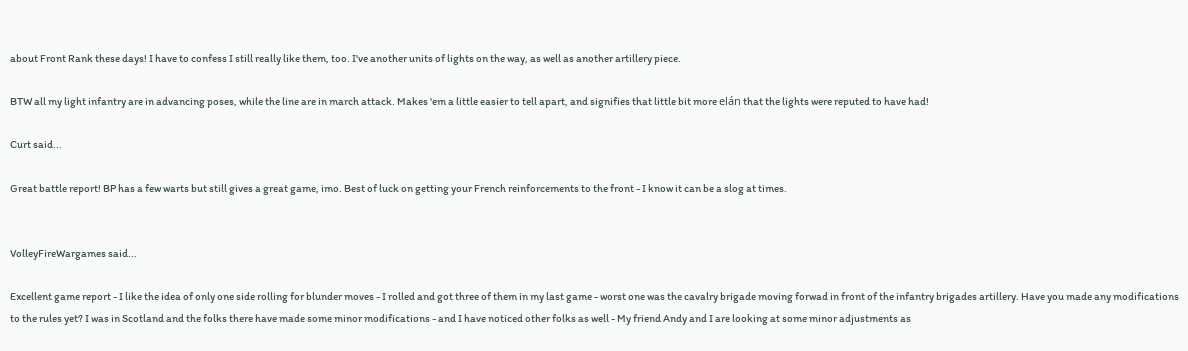about Front Rank these days! I have to confess I still really like them, too. I've another units of lights on the way, as well as another artillery piece.

BTW all my light infantry are in advancing poses, while the line are in march attack. Makes 'em a little easier to tell apart, and signifies that little bit more elán that the lights were reputed to have had!

Curt said...

Great battle report! BP has a few warts but still gives a great game, imo. Best of luck on getting your French reinforcements to the front - I know it can be a slog at times.


VolleyFireWargames said...

Excellent game report - I like the idea of only one side rolling for blunder moves - I rolled and got three of them in my last game - worst one was the cavalry brigade moving forwad in front of the infantry brigades artillery. Have you made any modifications to the rules yet? I was in Scotland and the folks there have made some minor modifications - and I have noticed other folks as well - My friend Andy and I are looking at some minor adjustments as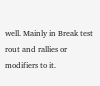well. Mainly in Break test rout and rallies or modifiers to it.